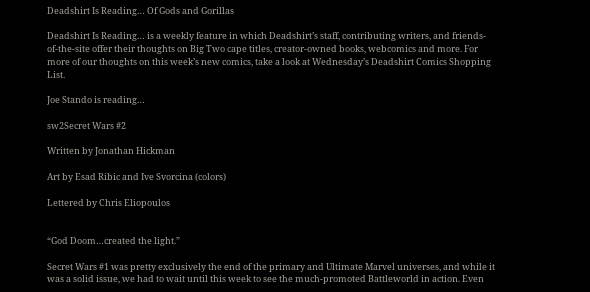Deadshirt Is Reading… Of Gods and Gorillas

Deadshirt Is Reading… is a weekly feature in which Deadshirt’s staff, contributing writers, and friends-of-the-site offer their thoughts on Big Two cape titles, creator-owned books, webcomics and more. For more of our thoughts on this week’s new comics, take a look at Wednesday’s Deadshirt Comics Shopping List.

Joe Stando is reading…

sw2Secret Wars #2

Written by Jonathan Hickman

Art by Esad Ribic and Ive Svorcina (colors)

Lettered by Chris Eliopoulos


“God Doom…created the light.”

Secret Wars #1 was pretty exclusively the end of the primary and Ultimate Marvel universes, and while it was a solid issue, we had to wait until this week to see the much-promoted Battleworld in action. Even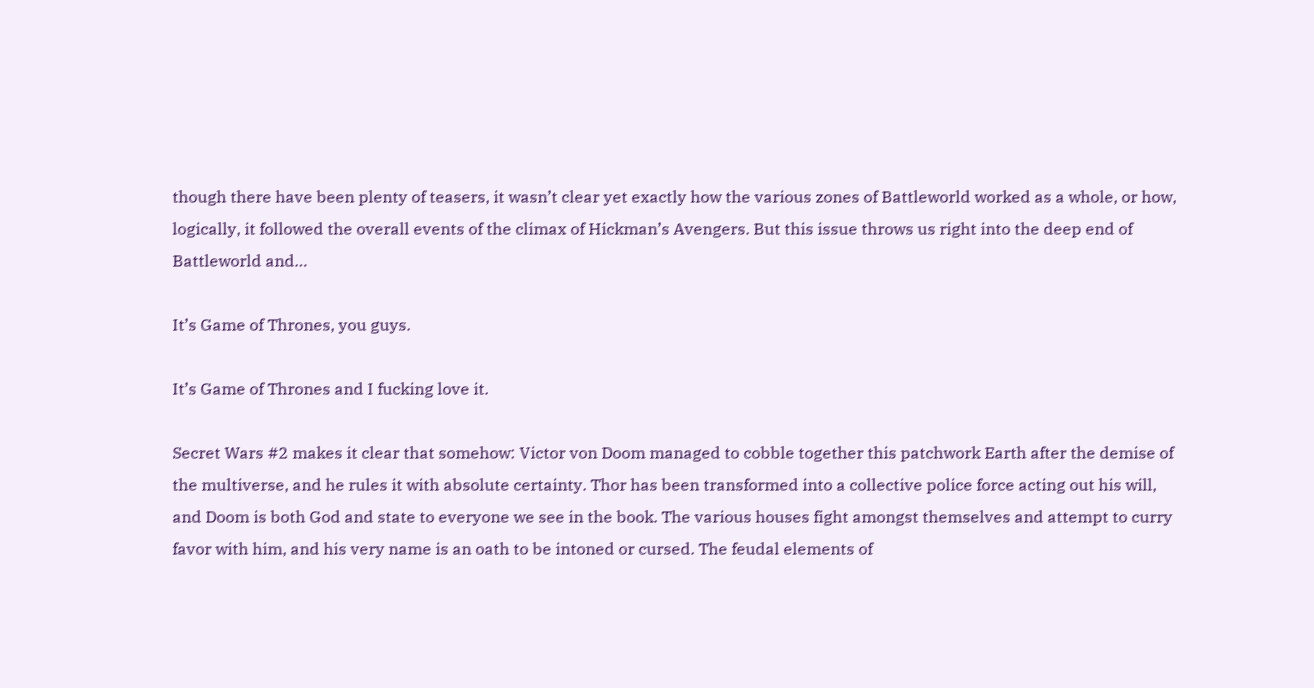though there have been plenty of teasers, it wasn’t clear yet exactly how the various zones of Battleworld worked as a whole, or how, logically, it followed the overall events of the climax of Hickman’s Avengers. But this issue throws us right into the deep end of Battleworld and…

It’s Game of Thrones, you guys.

It’s Game of Thrones and I fucking love it.

Secret Wars #2 makes it clear that somehow: Victor von Doom managed to cobble together this patchwork Earth after the demise of the multiverse, and he rules it with absolute certainty. Thor has been transformed into a collective police force acting out his will, and Doom is both God and state to everyone we see in the book. The various houses fight amongst themselves and attempt to curry favor with him, and his very name is an oath to be intoned or cursed. The feudal elements of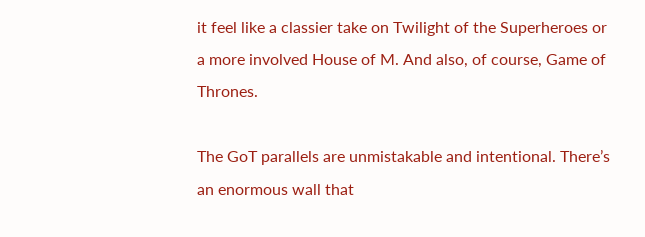it feel like a classier take on Twilight of the Superheroes or a more involved House of M. And also, of course, Game of Thrones.

The GoT parallels are unmistakable and intentional. There’s an enormous wall that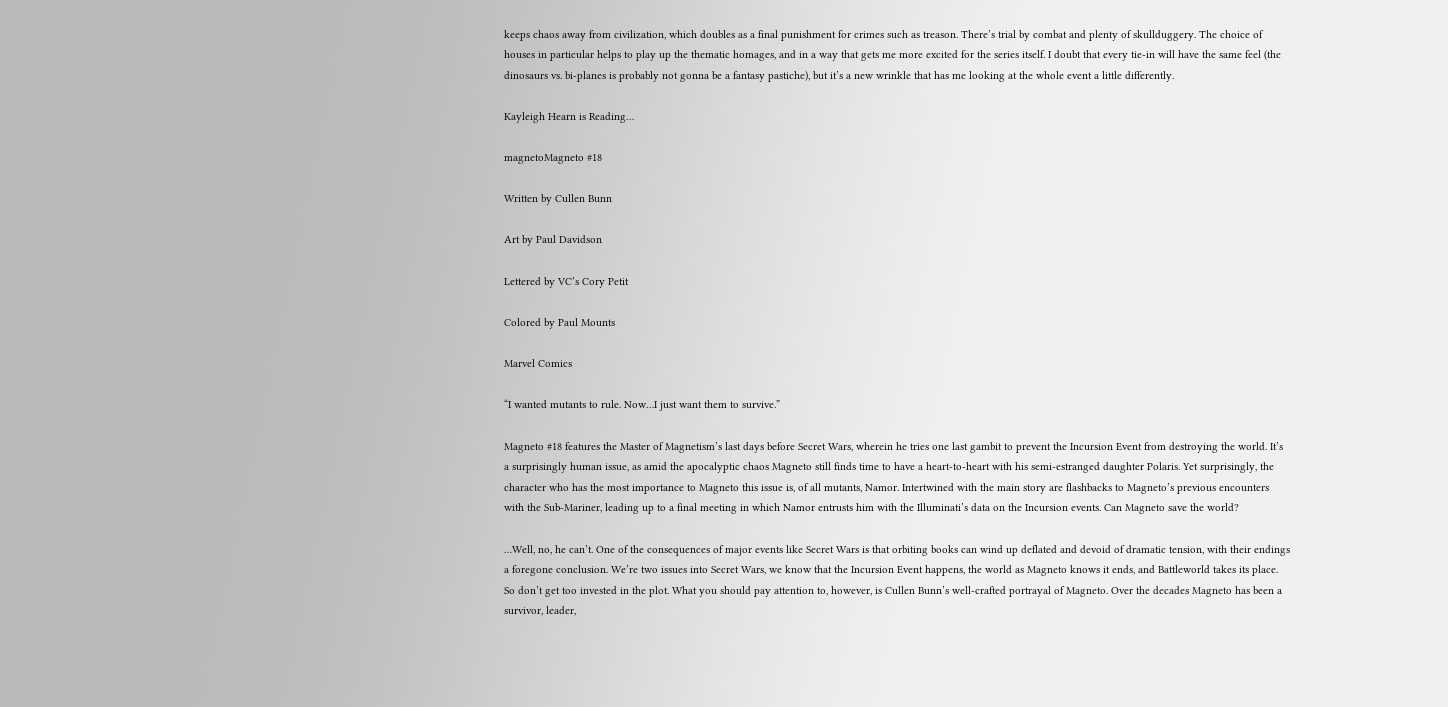keeps chaos away from civilization, which doubles as a final punishment for crimes such as treason. There’s trial by combat and plenty of skullduggery. The choice of houses in particular helps to play up the thematic homages, and in a way that gets me more excited for the series itself. I doubt that every tie-in will have the same feel (the dinosaurs vs. bi-planes is probably not gonna be a fantasy pastiche), but it’s a new wrinkle that has me looking at the whole event a little differently.

Kayleigh Hearn is Reading…

magnetoMagneto #18

Written by Cullen Bunn

Art by Paul Davidson

Lettered by VC’s Cory Petit

Colored by Paul Mounts

Marvel Comics

“I wanted mutants to rule. Now…I just want them to survive.”

Magneto #18 features the Master of Magnetism’s last days before Secret Wars, wherein he tries one last gambit to prevent the Incursion Event from destroying the world. It’s a surprisingly human issue, as amid the apocalyptic chaos Magneto still finds time to have a heart-to-heart with his semi-estranged daughter Polaris. Yet surprisingly, the character who has the most importance to Magneto this issue is, of all mutants, Namor. Intertwined with the main story are flashbacks to Magneto’s previous encounters with the Sub-Mariner, leading up to a final meeting in which Namor entrusts him with the Illuminati’s data on the Incursion events. Can Magneto save the world?

…Well, no, he can’t. One of the consequences of major events like Secret Wars is that orbiting books can wind up deflated and devoid of dramatic tension, with their endings a foregone conclusion. We’re two issues into Secret Wars, we know that the Incursion Event happens, the world as Magneto knows it ends, and Battleworld takes its place. So don’t get too invested in the plot. What you should pay attention to, however, is Cullen Bunn’s well-crafted portrayal of Magneto. Over the decades Magneto has been a survivor, leader,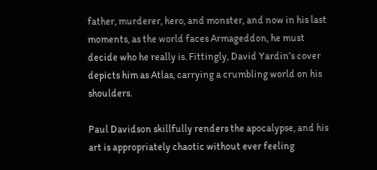father, murderer, hero, and monster, and now in his last moments, as the world faces Armageddon, he must decide who he really is. Fittingly, David Yardin’s cover depicts him as Atlas, carrying a crumbling world on his shoulders.

Paul Davidson skillfully renders the apocalypse, and his art is appropriately chaotic without ever feeling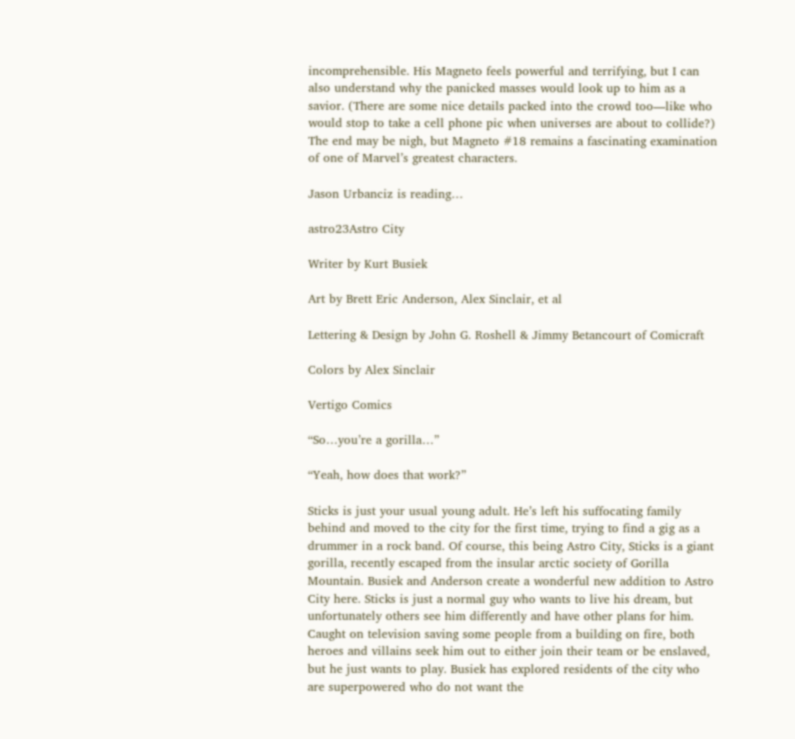incomprehensible. His Magneto feels powerful and terrifying, but I can also understand why the panicked masses would look up to him as a savior. (There are some nice details packed into the crowd too—like who would stop to take a cell phone pic when universes are about to collide?) The end may be nigh, but Magneto #18 remains a fascinating examination of one of Marvel’s greatest characters.

Jason Urbanciz is reading…

astro23Astro City

Writer by Kurt Busiek

Art by Brett Eric Anderson, Alex Sinclair, et al

Lettering & Design by John G. Roshell & Jimmy Betancourt of Comicraft

Colors by Alex Sinclair

Vertigo Comics

“So…you’re a gorilla…”

“Yeah, how does that work?”

Sticks is just your usual young adult. He’s left his suffocating family behind and moved to the city for the first time, trying to find a gig as a drummer in a rock band. Of course, this being Astro City, Sticks is a giant gorilla, recently escaped from the insular arctic society of Gorilla Mountain. Busiek and Anderson create a wonderful new addition to Astro City here. Sticks is just a normal guy who wants to live his dream, but unfortunately others see him differently and have other plans for him. Caught on television saving some people from a building on fire, both heroes and villains seek him out to either join their team or be enslaved, but he just wants to play. Busiek has explored residents of the city who are superpowered who do not want the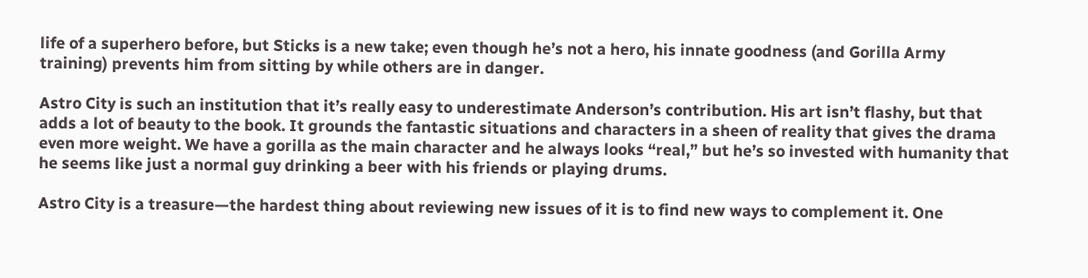life of a superhero before, but Sticks is a new take; even though he’s not a hero, his innate goodness (and Gorilla Army training) prevents him from sitting by while others are in danger.

Astro City is such an institution that it’s really easy to underestimate Anderson’s contribution. His art isn’t flashy, but that adds a lot of beauty to the book. It grounds the fantastic situations and characters in a sheen of reality that gives the drama even more weight. We have a gorilla as the main character and he always looks “real,” but he’s so invested with humanity that he seems like just a normal guy drinking a beer with his friends or playing drums.

Astro City is a treasure—the hardest thing about reviewing new issues of it is to find new ways to complement it. One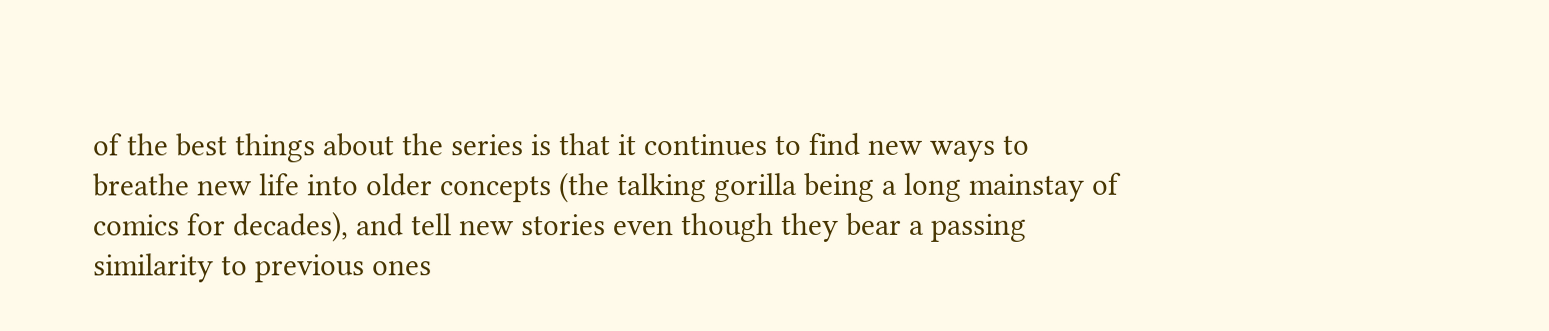of the best things about the series is that it continues to find new ways to breathe new life into older concepts (the talking gorilla being a long mainstay of comics for decades), and tell new stories even though they bear a passing similarity to previous ones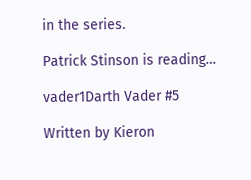in the series.

Patrick Stinson is reading…

vader1Darth Vader #5

Written by Kieron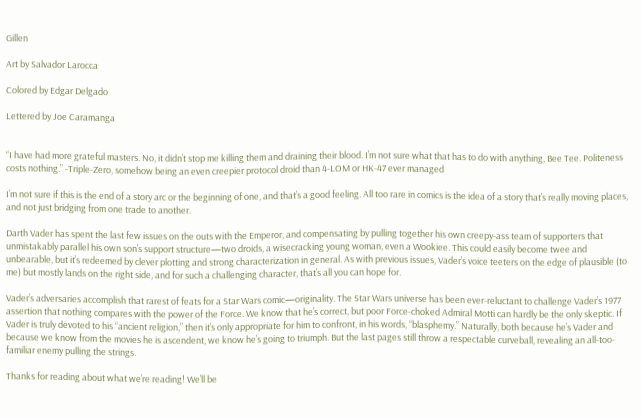Gillen

Art by Salvador Larocca

Colored by Edgar Delgado

Lettered by Joe Caramanga


“I have had more grateful masters. No, it didn’t stop me killing them and draining their blood. I’m not sure what that has to do with anything, Bee Tee. Politeness costs nothing.” -Triple-Zero, somehow being an even creepier protocol droid than 4-LOM or HK-47 ever managed

I’m not sure if this is the end of a story arc or the beginning of one, and that’s a good feeling. All too rare in comics is the idea of a story that’s really moving places, and not just bridging from one trade to another.

Darth Vader has spent the last few issues on the outs with the Emperor, and compensating by pulling together his own creepy-ass team of supporters that unmistakably parallel his own son’s support structure—two droids, a wisecracking young woman, even a Wookiee. This could easily become twee and unbearable, but it’s redeemed by clever plotting and strong characterization in general. As with previous issues, Vader’s voice teeters on the edge of plausible (to me) but mostly lands on the right side, and for such a challenging character, that’s all you can hope for.

Vader’s adversaries accomplish that rarest of feats for a Star Wars comic—originality. The Star Wars universe has been ever-reluctant to challenge Vader’s 1977 assertion that nothing compares with the power of the Force. We know that he’s correct, but poor Force-choked Admiral Motti can hardly be the only skeptic. If Vader is truly devoted to his “ancient religion,” then it’s only appropriate for him to confront, in his words, “blasphemy.” Naturally, both because he’s Vader and because we know from the movies he is ascendent, we know he’s going to triumph. But the last pages still throw a respectable curveball, revealing an all-too-familiar enemy pulling the strings.

Thanks for reading about what we’re reading! We’ll be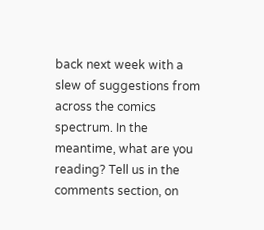back next week with a slew of suggestions from across the comics spectrum. In the meantime, what are you reading? Tell us in the comments section, on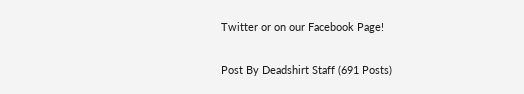Twitter or on our Facebook Page!

Post By Deadshirt Staff (691 Posts)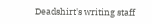Deadshirt's writing staff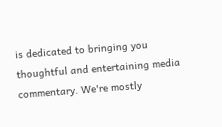is dedicated to bringing you thoughtful and entertaining media commentary. We're mostly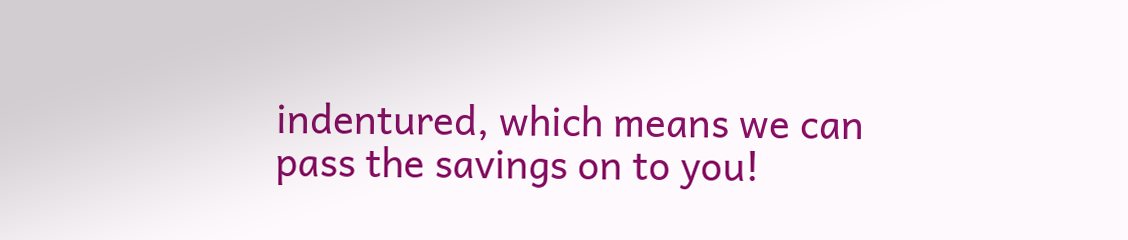indentured, which means we can pass the savings on to you!